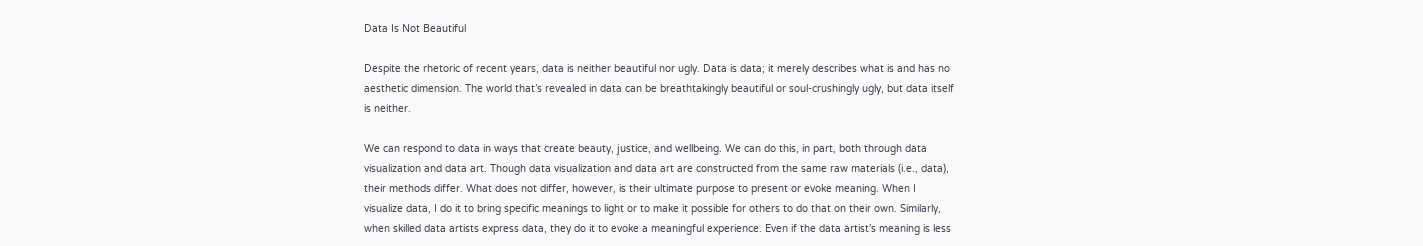Data Is Not Beautiful

Despite the rhetoric of recent years, data is neither beautiful nor ugly. Data is data; it merely describes what is and has no aesthetic dimension. The world that’s revealed in data can be breathtakingly beautiful or soul-crushingly ugly, but data itself is neither.

We can respond to data in ways that create beauty, justice, and wellbeing. We can do this, in part, both through data visualization and data art. Though data visualization and data art are constructed from the same raw materials (i.e., data), their methods differ. What does not differ, however, is their ultimate purpose to present or evoke meaning. When I visualize data, I do it to bring specific meanings to light or to make it possible for others to do that on their own. Similarly, when skilled data artists express data, they do it to evoke a meaningful experience. Even if the data artist’s meaning is less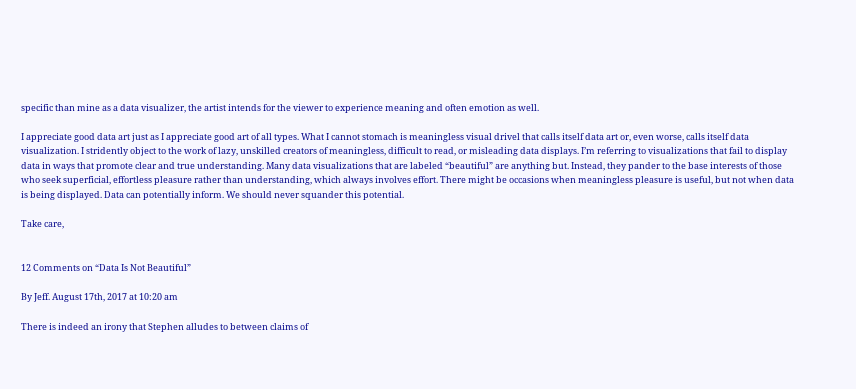specific than mine as a data visualizer, the artist intends for the viewer to experience meaning and often emotion as well.

I appreciate good data art just as I appreciate good art of all types. What I cannot stomach is meaningless visual drivel that calls itself data art or, even worse, calls itself data visualization. I stridently object to the work of lazy, unskilled creators of meaningless, difficult to read, or misleading data displays. I’m referring to visualizations that fail to display data in ways that promote clear and true understanding. Many data visualizations that are labeled “beautiful” are anything but. Instead, they pander to the base interests of those who seek superficial, effortless pleasure rather than understanding, which always involves effort. There might be occasions when meaningless pleasure is useful, but not when data is being displayed. Data can potentially inform. We should never squander this potential.

Take care,


12 Comments on “Data Is Not Beautiful”

By Jeff. August 17th, 2017 at 10:20 am

There is indeed an irony that Stephen alludes to between claims of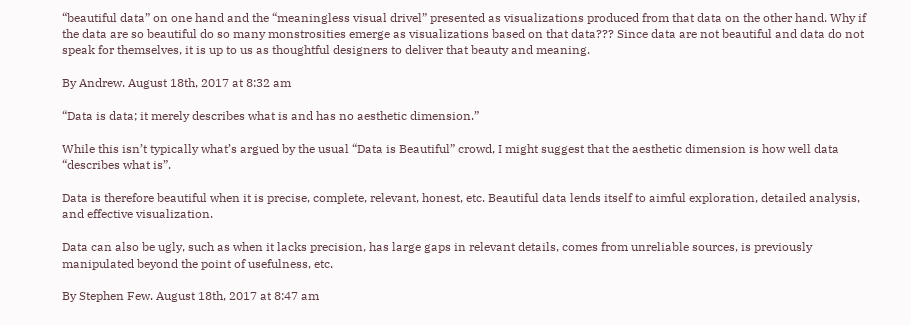“beautiful data” on one hand and the “meaningless visual drivel” presented as visualizations produced from that data on the other hand. Why if the data are so beautiful do so many monstrosities emerge as visualizations based on that data??? Since data are not beautiful and data do not speak for themselves, it is up to us as thoughtful designers to deliver that beauty and meaning.

By Andrew. August 18th, 2017 at 8:32 am

“Data is data; it merely describes what is and has no aesthetic dimension.”

While this isn’t typically what’s argued by the usual “Data is Beautiful” crowd, I might suggest that the aesthetic dimension is how well data “describes what is”.

Data is therefore beautiful when it is precise, complete, relevant, honest, etc. Beautiful data lends itself to aimful exploration, detailed analysis, and effective visualization.

Data can also be ugly, such as when it lacks precision, has large gaps in relevant details, comes from unreliable sources, is previously manipulated beyond the point of usefulness, etc.

By Stephen Few. August 18th, 2017 at 8:47 am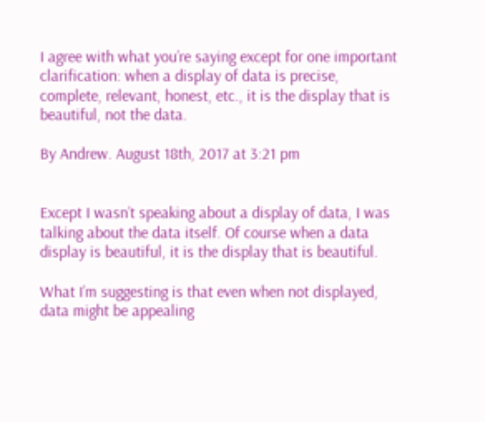I agree with what you’re saying except for one important clarification: when a display of data is precise, complete, relevant, honest, etc., it is the display that is beautiful, not the data.

By Andrew. August 18th, 2017 at 3:21 pm


Except I wasn’t speaking about a display of data, I was talking about the data itself. Of course when a data display is beautiful, it is the display that is beautiful.

What I’m suggesting is that even when not displayed, data might be appealing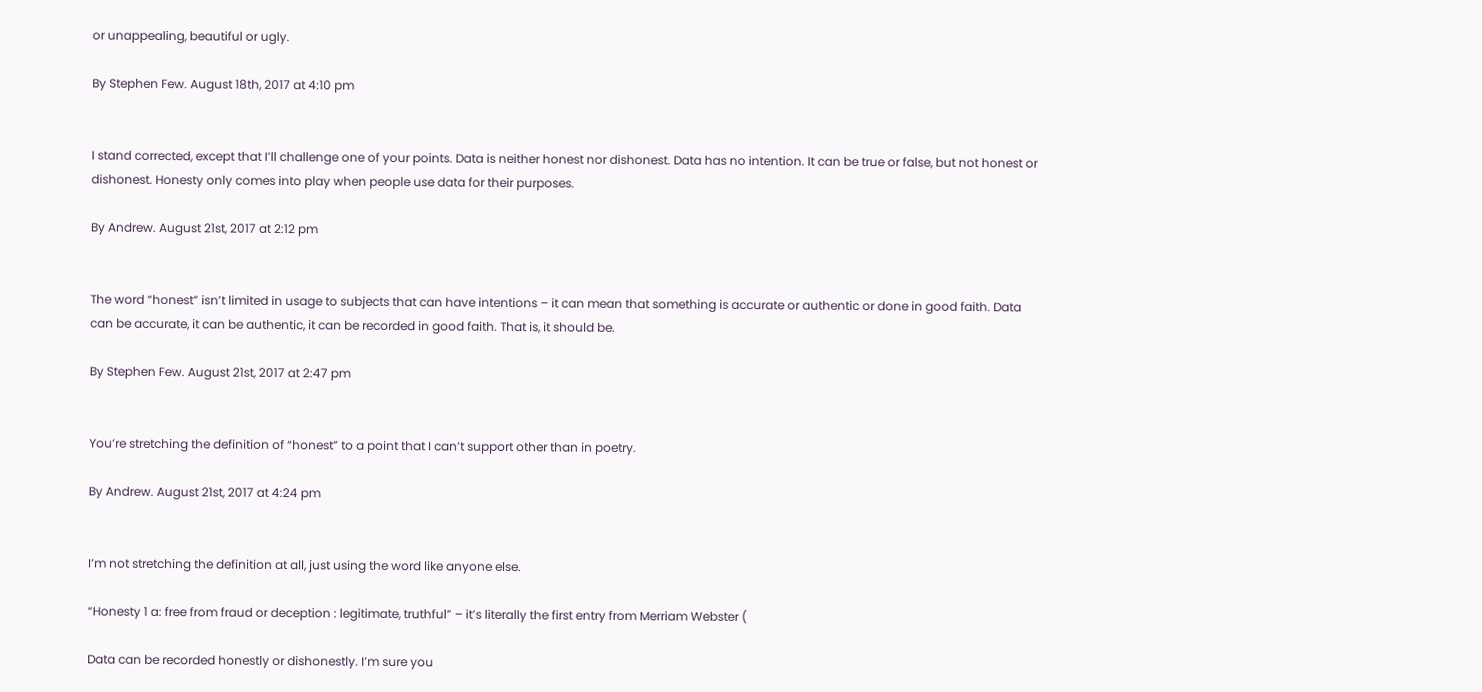or unappealing, beautiful or ugly.

By Stephen Few. August 18th, 2017 at 4:10 pm


I stand corrected, except that I’ll challenge one of your points. Data is neither honest nor dishonest. Data has no intention. It can be true or false, but not honest or dishonest. Honesty only comes into play when people use data for their purposes.

By Andrew. August 21st, 2017 at 2:12 pm


The word “honest” isn’t limited in usage to subjects that can have intentions – it can mean that something is accurate or authentic or done in good faith. Data can be accurate, it can be authentic, it can be recorded in good faith. That is, it should be.

By Stephen Few. August 21st, 2017 at 2:47 pm


You’re stretching the definition of “honest” to a point that I can’t support other than in poetry.

By Andrew. August 21st, 2017 at 4:24 pm


I’m not stretching the definition at all, just using the word like anyone else.

“Honesty 1 a: free from fraud or deception : legitimate, truthful” – it’s literally the first entry from Merriam Webster (

Data can be recorded honestly or dishonestly. I’m sure you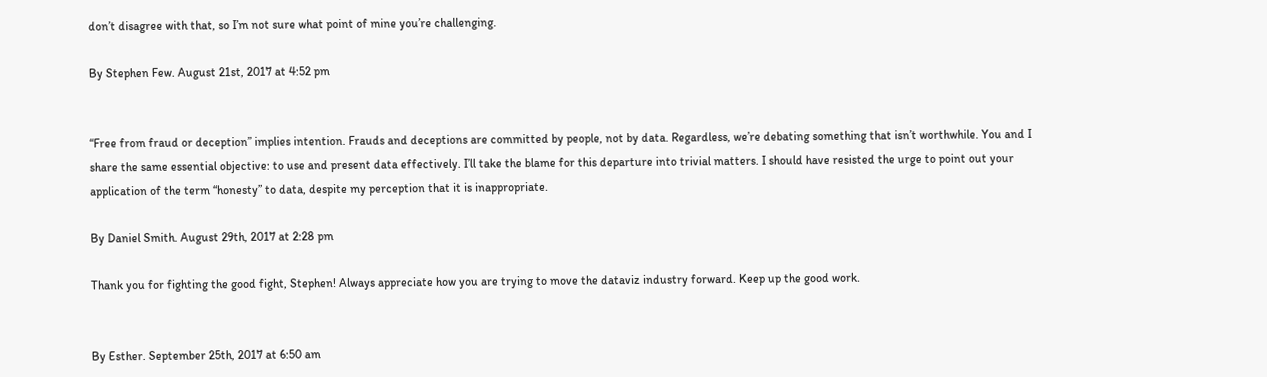don’t disagree with that, so I’m not sure what point of mine you’re challenging.

By Stephen Few. August 21st, 2017 at 4:52 pm


“Free from fraud or deception” implies intention. Frauds and deceptions are committed by people, not by data. Regardless, we’re debating something that isn’t worthwhile. You and I share the same essential objective: to use and present data effectively. I’ll take the blame for this departure into trivial matters. I should have resisted the urge to point out your application of the term “honesty” to data, despite my perception that it is inappropriate.

By Daniel Smith. August 29th, 2017 at 2:28 pm

Thank you for fighting the good fight, Stephen! Always appreciate how you are trying to move the dataviz industry forward. Keep up the good work.


By Esther. September 25th, 2017 at 6:50 am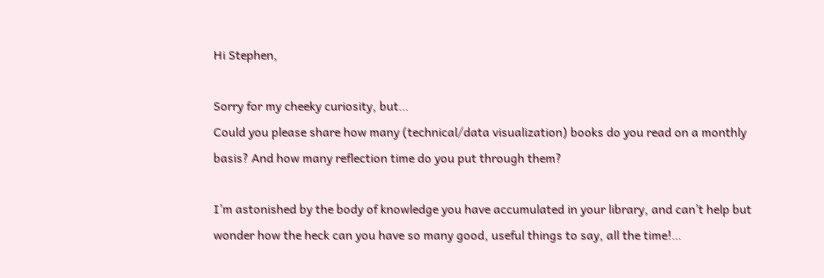Hi Stephen,

Sorry for my cheeky curiosity, but…
Could you please share how many (technical/data visualization) books do you read on a monthly basis? And how many reflection time do you put through them?

I’m astonished by the body of knowledge you have accumulated in your library, and can’t help but wonder how the heck can you have so many good, useful things to say, all the time!…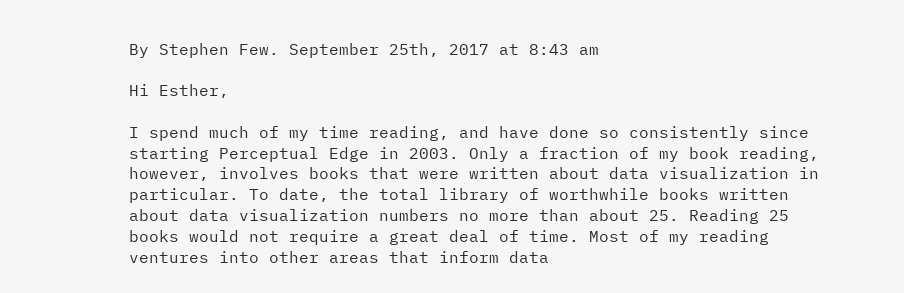By Stephen Few. September 25th, 2017 at 8:43 am

Hi Esther,

I spend much of my time reading, and have done so consistently since starting Perceptual Edge in 2003. Only a fraction of my book reading, however, involves books that were written about data visualization in particular. To date, the total library of worthwhile books written about data visualization numbers no more than about 25. Reading 25 books would not require a great deal of time. Most of my reading ventures into other areas that inform data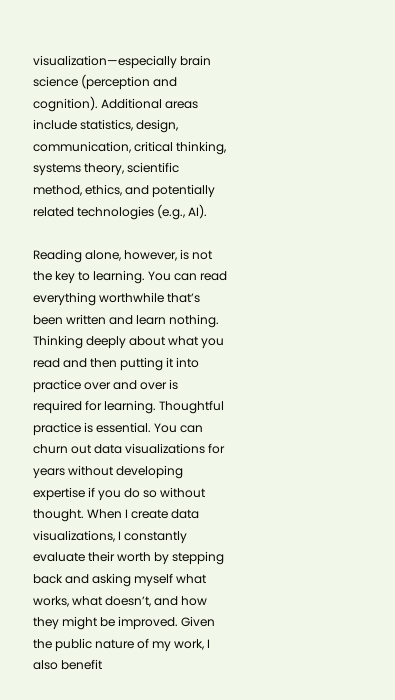visualization—especially brain science (perception and cognition). Additional areas include statistics, design, communication, critical thinking, systems theory, scientific method, ethics, and potentially related technologies (e.g., AI).

Reading alone, however, is not the key to learning. You can read everything worthwhile that’s been written and learn nothing. Thinking deeply about what you read and then putting it into practice over and over is required for learning. Thoughtful practice is essential. You can churn out data visualizations for years without developing expertise if you do so without thought. When I create data visualizations, I constantly evaluate their worth by stepping back and asking myself what works, what doesn’t, and how they might be improved. Given the public nature of my work, I also benefit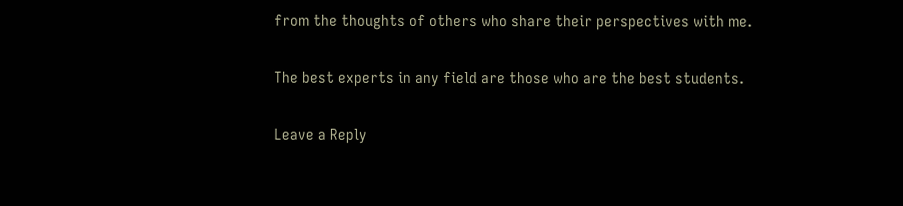from the thoughts of others who share their perspectives with me.

The best experts in any field are those who are the best students.

Leave a Reply